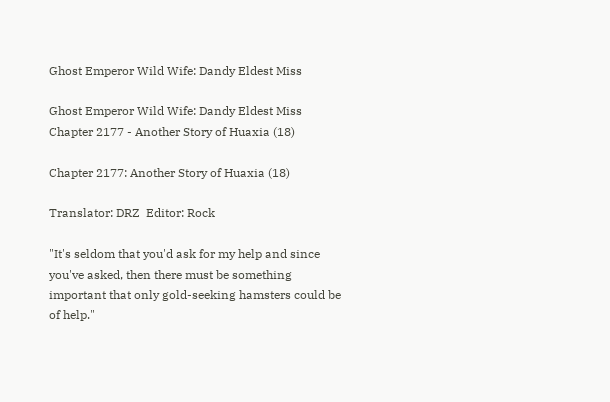Ghost Emperor Wild Wife: Dandy Eldest Miss

Ghost Emperor Wild Wife: Dandy Eldest Miss Chapter 2177 - Another Story of Huaxia (18)

Chapter 2177: Another Story of Huaxia (18)

Translator: DRZ  Editor: Rock

"It's seldom that you'd ask for my help and since you've asked, then there must be something important that only gold-seeking hamsters could be of help."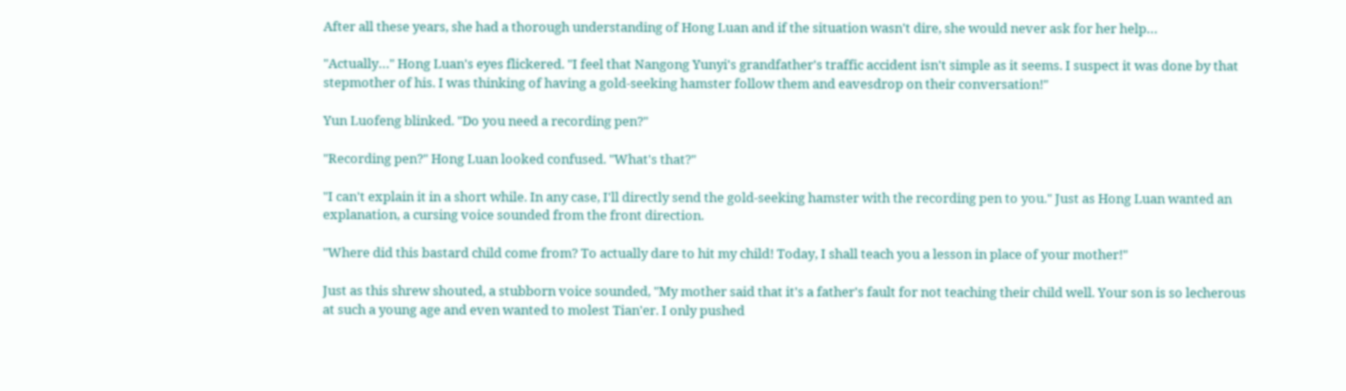After all these years, she had a thorough understanding of Hong Luan and if the situation wasn't dire, she would never ask for her help…

"Actually…" Hong Luan's eyes flickered. "I feel that Nangong Yunyi's grandfather's traffic accident isn't simple as it seems. I suspect it was done by that stepmother of his. I was thinking of having a gold-seeking hamster follow them and eavesdrop on their conversation!"

Yun Luofeng blinked. "Do you need a recording pen?"

"Recording pen?" Hong Luan looked confused. "What's that?"

"I can't explain it in a short while. In any case, I'll directly send the gold-seeking hamster with the recording pen to you." Just as Hong Luan wanted an explanation, a cursing voice sounded from the front direction.

"Where did this bastard child come from? To actually dare to hit my child! Today, I shall teach you a lesson in place of your mother!"

Just as this shrew shouted, a stubborn voice sounded, "My mother said that it's a father's fault for not teaching their child well. Your son is so lecherous at such a young age and even wanted to molest Tian'er. I only pushed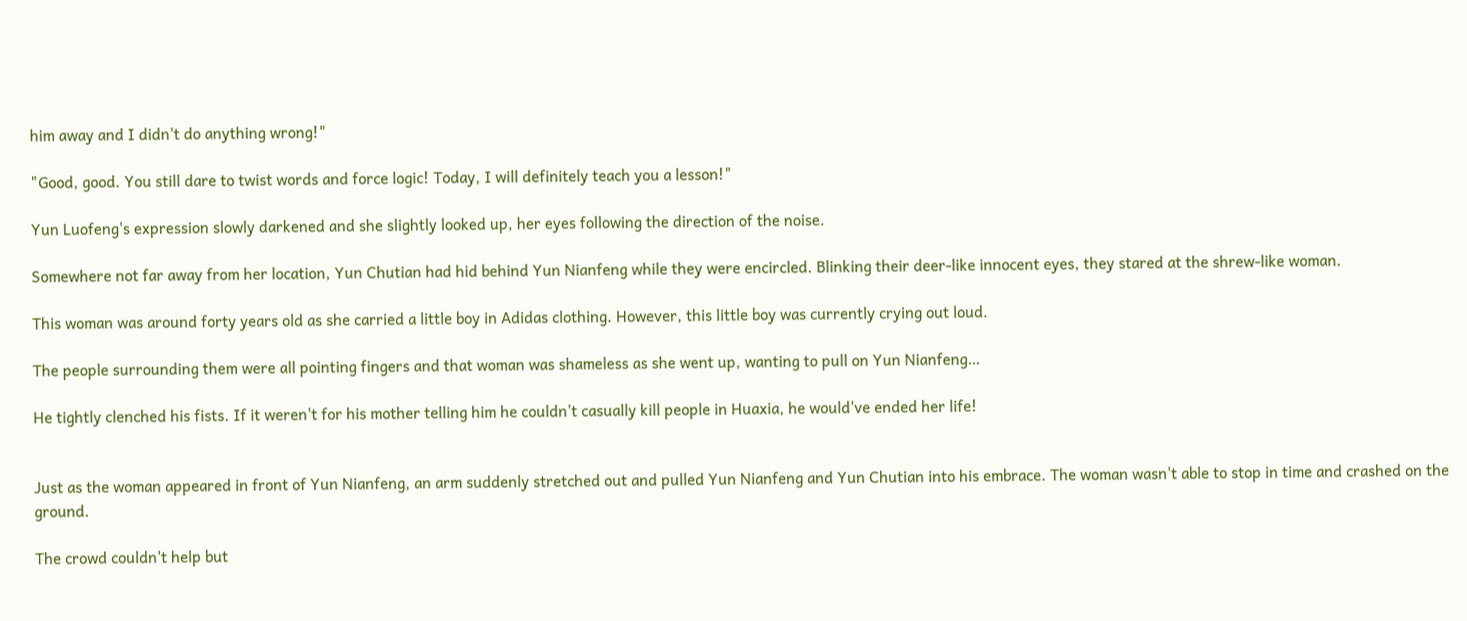him away and I didn't do anything wrong!"

"Good, good. You still dare to twist words and force logic! Today, I will definitely teach you a lesson!"

Yun Luofeng's expression slowly darkened and she slightly looked up, her eyes following the direction of the noise.

Somewhere not far away from her location, Yun Chutian had hid behind Yun Nianfeng while they were encircled. Blinking their deer-like innocent eyes, they stared at the shrew-like woman.

This woman was around forty years old as she carried a little boy in Adidas clothing. However, this little boy was currently crying out loud.

The people surrounding them were all pointing fingers and that woman was shameless as she went up, wanting to pull on Yun Nianfeng…

He tightly clenched his fists. If it weren't for his mother telling him he couldn't casually kill people in Huaxia, he would've ended her life!


Just as the woman appeared in front of Yun Nianfeng, an arm suddenly stretched out and pulled Yun Nianfeng and Yun Chutian into his embrace. The woman wasn't able to stop in time and crashed on the ground.

The crowd couldn't help but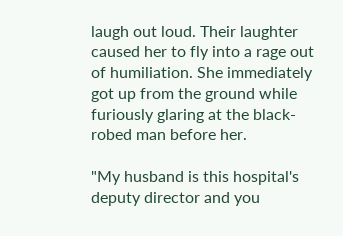laugh out loud. Their laughter caused her to fly into a rage out of humiliation. She immediately got up from the ground while furiously glaring at the black-robed man before her.

"My husband is this hospital's deputy director and you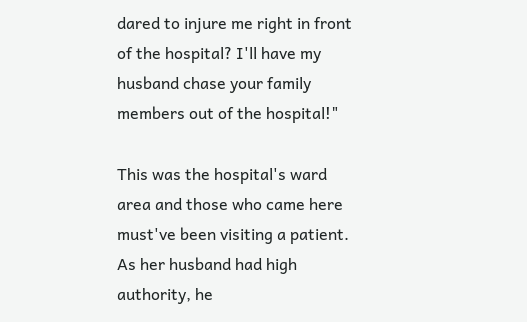dared to injure me right in front of the hospital? I'll have my husband chase your family members out of the hospital!"

This was the hospital's ward area and those who came here must've been visiting a patient. As her husband had high authority, he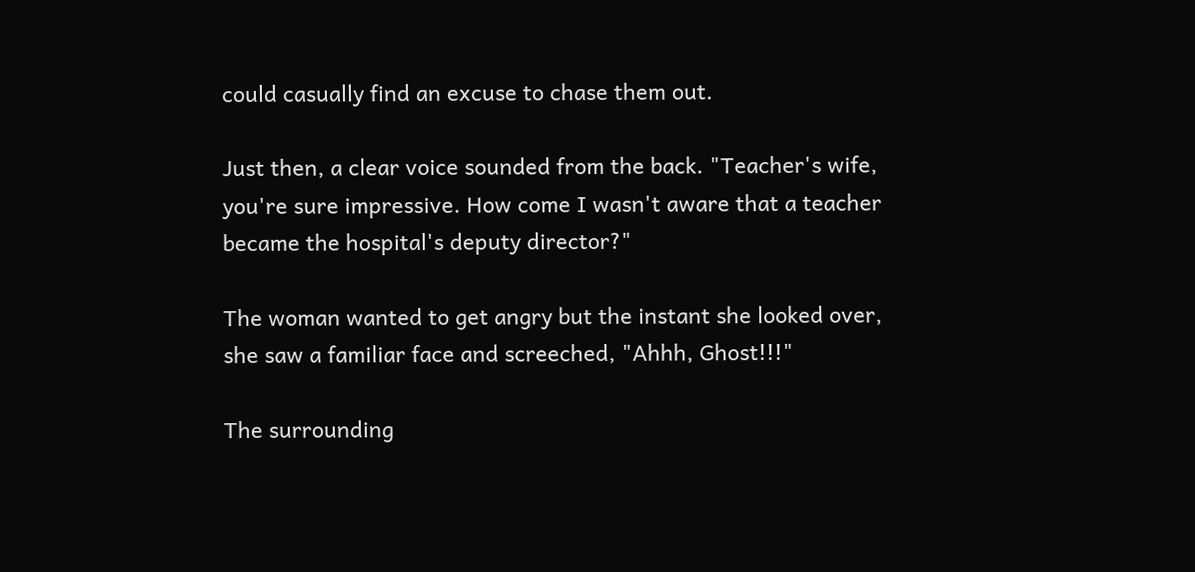could casually find an excuse to chase them out.

Just then, a clear voice sounded from the back. "Teacher's wife, you're sure impressive. How come I wasn't aware that a teacher became the hospital's deputy director?"

The woman wanted to get angry but the instant she looked over, she saw a familiar face and screeched, "Ahhh, Ghost!!!"

The surrounding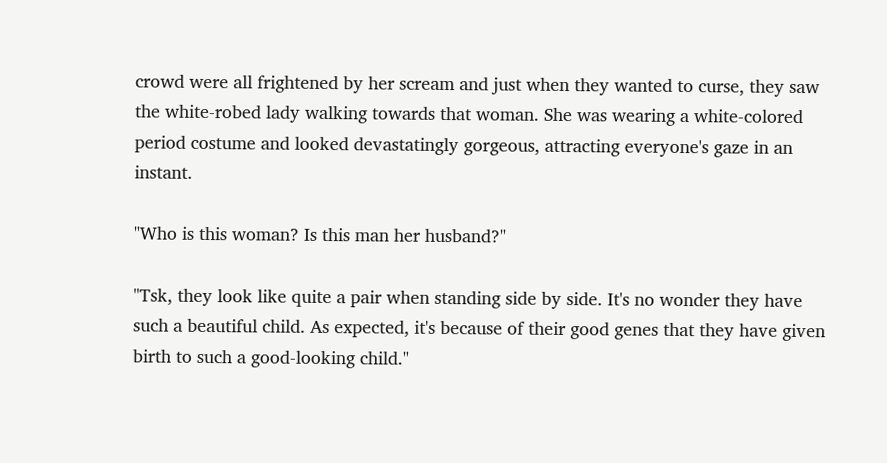crowd were all frightened by her scream and just when they wanted to curse, they saw the white-robed lady walking towards that woman. She was wearing a white-colored period costume and looked devastatingly gorgeous, attracting everyone's gaze in an instant.

"Who is this woman? Is this man her husband?"

"Tsk, they look like quite a pair when standing side by side. It's no wonder they have such a beautiful child. As expected, it's because of their good genes that they have given birth to such a good-looking child."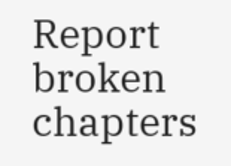Report broken chapters